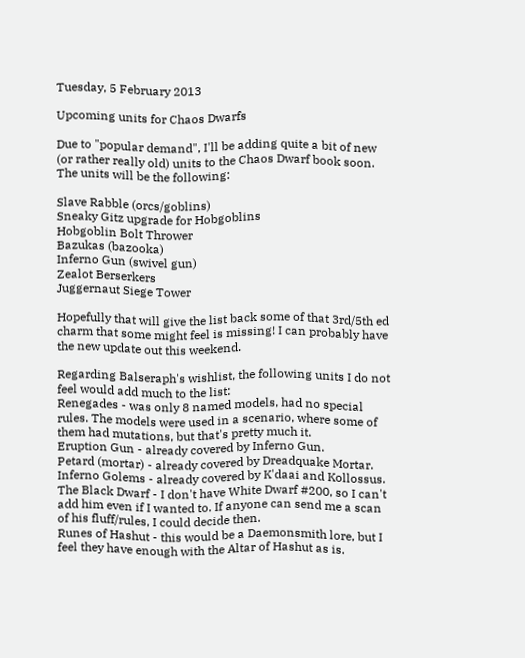Tuesday, 5 February 2013

Upcoming units for Chaos Dwarfs

Due to "popular demand", I'll be adding quite a bit of new (or rather really old) units to the Chaos Dwarf book soon. The units will be the following:

Slave Rabble (orcs/goblins)
Sneaky Gitz upgrade for Hobgoblins
Hobgoblin Bolt Thrower
Bazukas (bazooka)
Inferno Gun (swivel gun)
Zealot Berserkers
Juggernaut Siege Tower

Hopefully that will give the list back some of that 3rd/5th ed charm that some might feel is missing! I can probably have the new update out this weekend.

Regarding Balseraph's wishlist, the following units I do not feel would add much to the list:
Renegades - was only 8 named models, had no special rules. The models were used in a scenario, where some of them had mutations, but that's pretty much it.
Eruption Gun - already covered by Inferno Gun.
Petard (mortar) - already covered by Dreadquake Mortar.
Inferno Golems - already covered by K'daai and Kollossus.
The Black Dwarf - I don't have White Dwarf #200, so I can't add him even if I wanted to. If anyone can send me a scan of his fluff/rules, I could decide then.
Runes of Hashut - this would be a Daemonsmith lore, but I feel they have enough with the Altar of Hashut as is.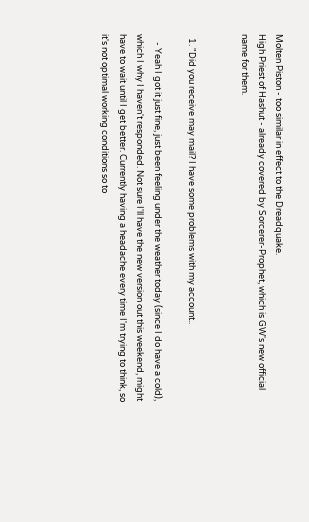Molten Piston - too similar in effect to the Dreadquake.
High Priest of Hashut - already covered by Sorcerer-Prophet, which is GW's new official name for them.


  1. "Did you receive may mail? I have some problems with my account..

    - Yeah I got it just fine, just been feeling under the weather today (since I do have a cold), which I why I haven't responded. Not sure I'll have the new version out this weekend, might have to wait until I get better. Currently having a headache every time I'm trying to think, so it's not optimal working conditions so to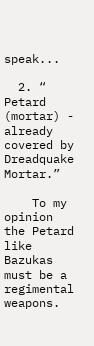speak...

  2. “ Petard (mortar) - already covered by Dreadquake Mortar.”

    To my opinion the Petard like Bazukas must be a regimental weapons.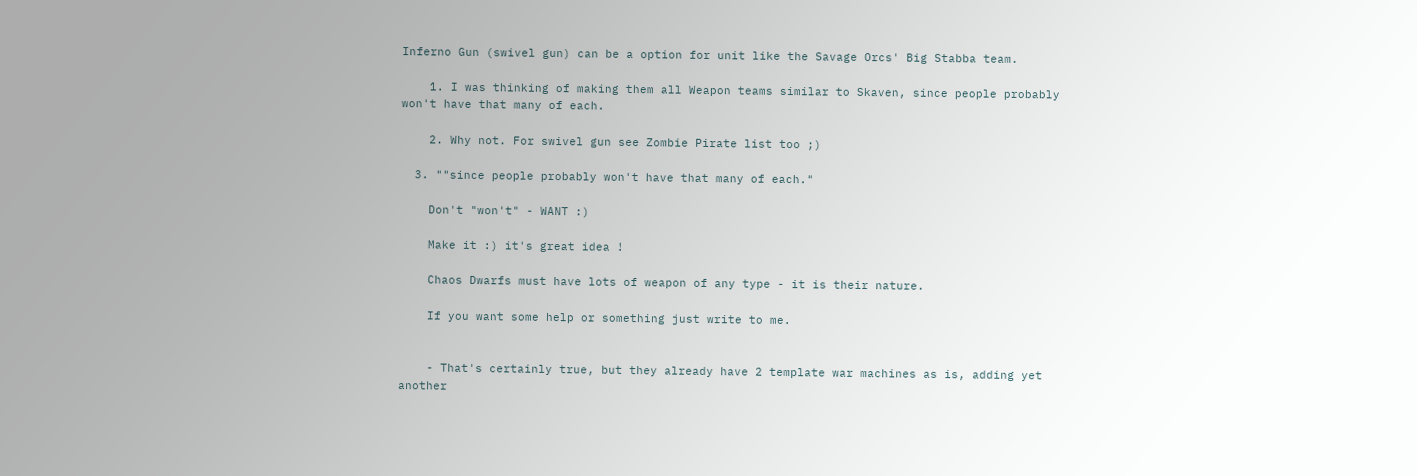Inferno Gun (swivel gun) can be a option for unit like the Savage Orcs' Big Stabba team.

    1. I was thinking of making them all Weapon teams similar to Skaven, since people probably won't have that many of each.

    2. Why not. For swivel gun see Zombie Pirate list too ;)

  3. ""since people probably won't have that many of each."

    Don't "won't" - WANT :)

    Make it :) it's great idea !

    Chaos Dwarfs must have lots of weapon of any type - it is their nature.

    If you want some help or something just write to me.


    - That's certainly true, but they already have 2 template war machines as is, adding yet another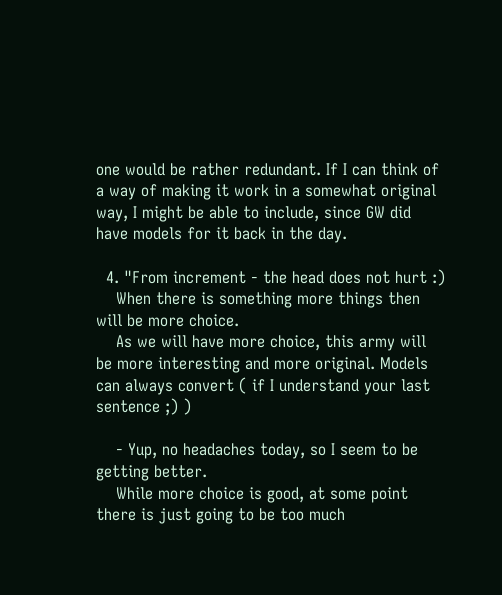one would be rather redundant. If I can think of a way of making it work in a somewhat original way, I might be able to include, since GW did have models for it back in the day.

  4. "From increment - the head does not hurt :)
    When there is something more things then will be more choice.
    As we will have more choice, this army will be more interesting and more original. Models can always convert ( if I understand your last sentence ;) )

    - Yup, no headaches today, so I seem to be getting better.
    While more choice is good, at some point there is just going to be too much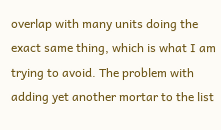overlap with many units doing the exact same thing, which is what I am trying to avoid. The problem with adding yet another mortar to the list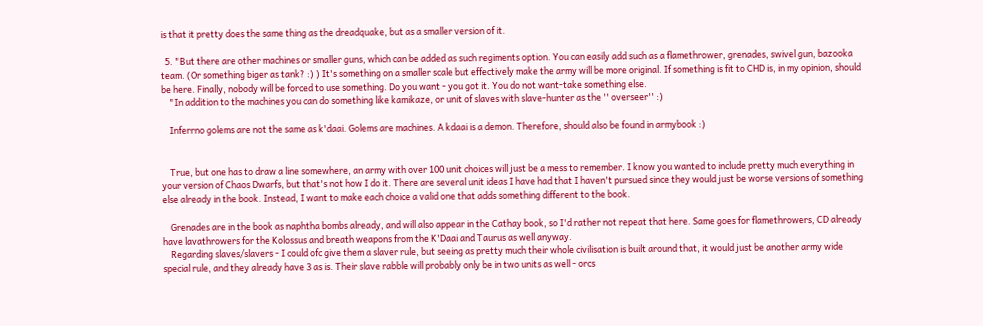is that it pretty does the same thing as the dreadquake, but as a smaller version of it.

  5. "But there are other machines or smaller guns, which can be added as such regiments option. You can easily add such as a flamethrower, grenades, swivel gun, bazooka team. (Or something biger as tank? :) ) It's something on a smaller scale but effectively make the army will be more original. If something is fit to CHD is, in my opinion, should be here. Finally, nobody will be forced to use something. Do you want - you got it. You do not want-take something else.
    "In addition to the machines you can do something like kamikaze, or unit of slaves with slave-hunter as the '' overseer'' :)

    Inferrno golems are not the same as k'daai. Golems are machines. A kdaai is a demon. Therefore, should also be found in armybook :)


    True, but one has to draw a line somewhere, an army with over 100 unit choices will just be a mess to remember. I know you wanted to include pretty much everything in your version of Chaos Dwarfs, but that's not how I do it. There are several unit ideas I have had that I haven't pursued since they would just be worse versions of something else already in the book. Instead, I want to make each choice a valid one that adds something different to the book.

    Grenades are in the book as naphtha bombs already, and will also appear in the Cathay book, so I'd rather not repeat that here. Same goes for flamethrowers, CD already have lavathrowers for the Kolossus and breath weapons from the K'Daai and Taurus as well anyway.
    Regarding slaves/slavers - I could ofc give them a slaver rule, but seeing as pretty much their whole civilisation is built around that, it would just be another army wide special rule, and they already have 3 as is. Their slave rabble will probably only be in two units as well - orcs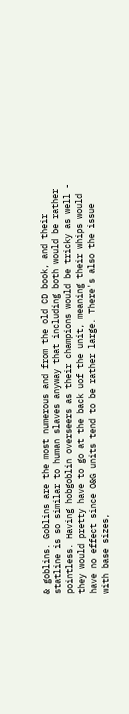& goblins. Goblins are the most numerous and from the old CD book, and their statline is so similar to human slaves anyway that including both would be rather pointless. Having hobgoblin overseers as their champions would be tricky as well - they would pretty have to go at the back uof the unit, meaning their whips would have no effect since O&G units tend to be rather large. There's also the issue with base sizes,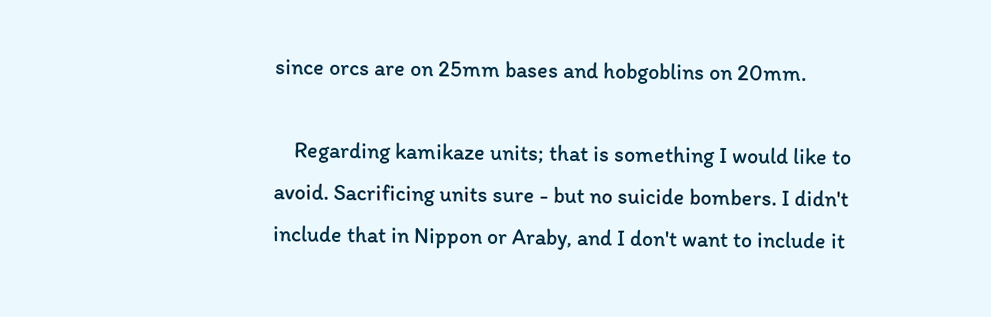since orcs are on 25mm bases and hobgoblins on 20mm.

    Regarding kamikaze units; that is something I would like to avoid. Sacrificing units sure - but no suicide bombers. I didn't include that in Nippon or Araby, and I don't want to include it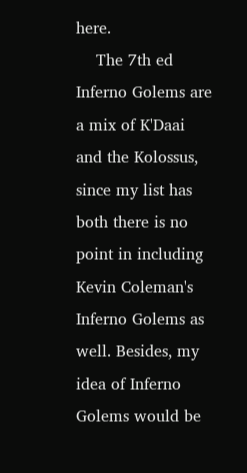here.
    The 7th ed Inferno Golems are a mix of K'Daai and the Kolossus, since my list has both there is no point in including Kevin Coleman's Inferno Golems as well. Besides, my idea of Inferno Golems would be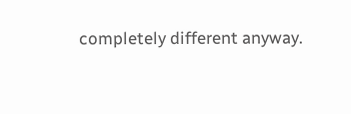completely different anyway.